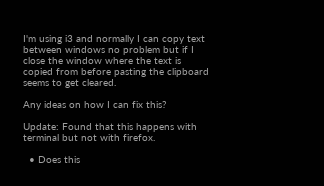I'm using i3 and normally I can copy text between windows no problem but if I close the window where the text is copied from before pasting the clipboard seems to get cleared.

Any ideas on how I can fix this?

Update: Found that this happens with terminal but not with firefox.

  • Does this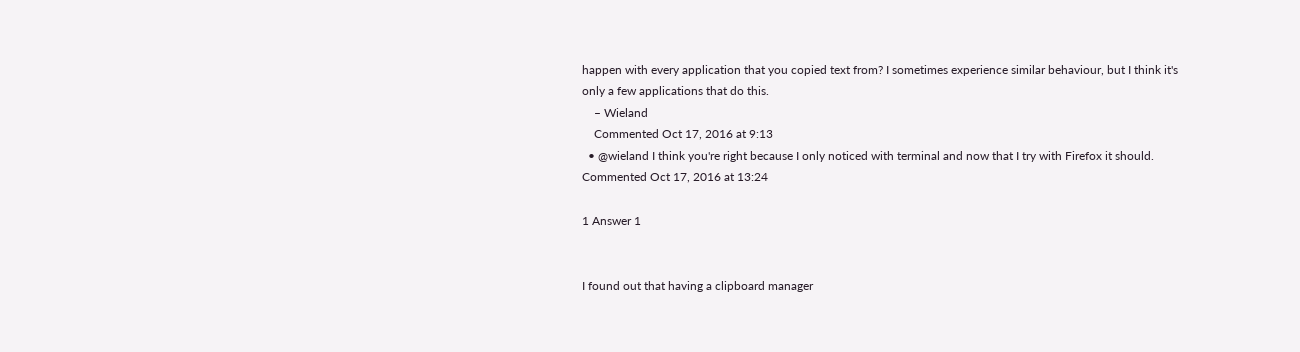happen with every application that you copied text from? I sometimes experience similar behaviour, but I think it's only a few applications that do this.
    – Wieland
    Commented Oct 17, 2016 at 9:13
  • @wieland I think you're right because I only noticed with terminal and now that I try with Firefox it should. Commented Oct 17, 2016 at 13:24

1 Answer 1


I found out that having a clipboard manager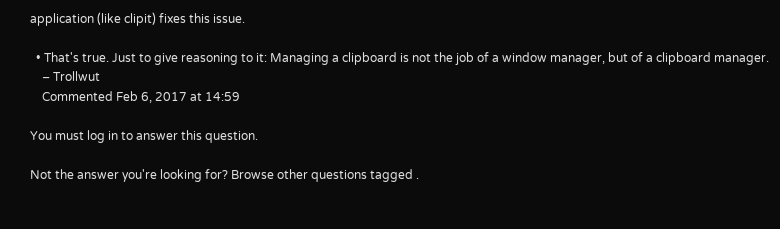application (like clipit) fixes this issue.

  • That's true. Just to give reasoning to it: Managing a clipboard is not the job of a window manager, but of a clipboard manager.
    – Trollwut
    Commented Feb 6, 2017 at 14:59

You must log in to answer this question.

Not the answer you're looking for? Browse other questions tagged .